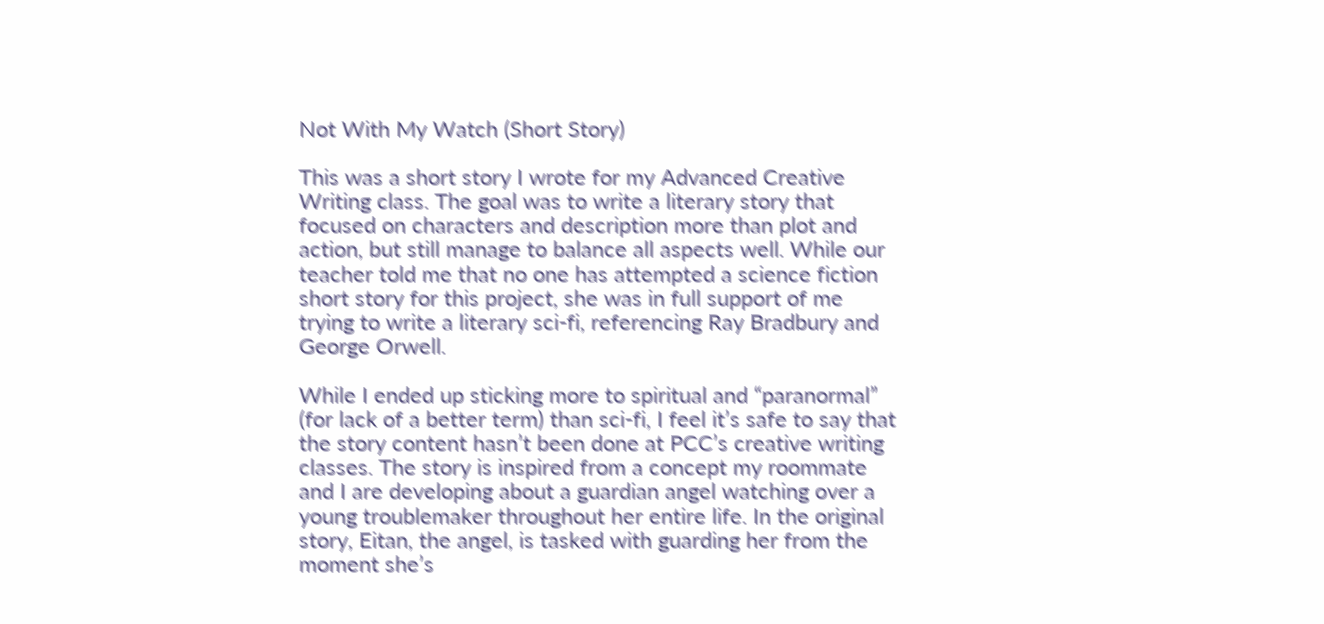Not With My Watch (Short Story)

This was a short story I wrote for my Advanced Creative Writing class. The goal was to write a literary story that focused on characters and description more than plot and action, but still manage to balance all aspects well. While our teacher told me that no one has attempted a science fiction short story for this project, she was in full support of me trying to write a literary sci-fi, referencing Ray Bradbury and George Orwell.

While I ended up sticking more to spiritual and “paranormal” (for lack of a better term) than sci-fi, I feel it’s safe to say that the story content hasn’t been done at PCC’s creative writing classes. The story is inspired from a concept my roommate and I are developing about a guardian angel watching over a young troublemaker throughout her entire life. In the original story, Eitan, the angel, is tasked with guarding her from the moment she’s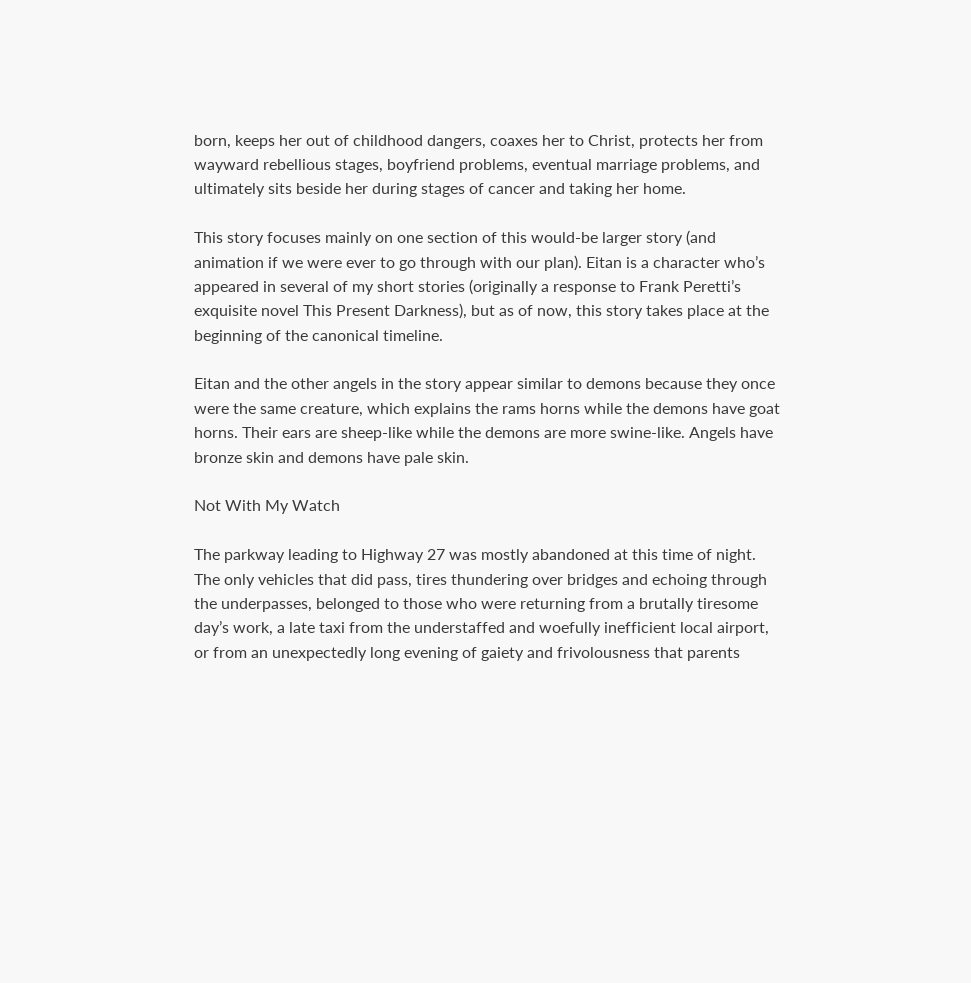born, keeps her out of childhood dangers, coaxes her to Christ, protects her from wayward rebellious stages, boyfriend problems, eventual marriage problems, and ultimately sits beside her during stages of cancer and taking her home.

This story focuses mainly on one section of this would-be larger story (and animation if we were ever to go through with our plan). Eitan is a character who’s appeared in several of my short stories (originally a response to Frank Peretti’s exquisite novel This Present Darkness), but as of now, this story takes place at the beginning of the canonical timeline.

Eitan and the other angels in the story appear similar to demons because they once were the same creature, which explains the rams horns while the demons have goat horns. Their ears are sheep-like while the demons are more swine-like. Angels have bronze skin and demons have pale skin.

Not With My Watch

The parkway leading to Highway 27 was mostly abandoned at this time of night. The only vehicles that did pass, tires thundering over bridges and echoing through the underpasses, belonged to those who were returning from a brutally tiresome day’s work, a late taxi from the understaffed and woefully inefficient local airport, or from an unexpectedly long evening of gaiety and frivolousness that parents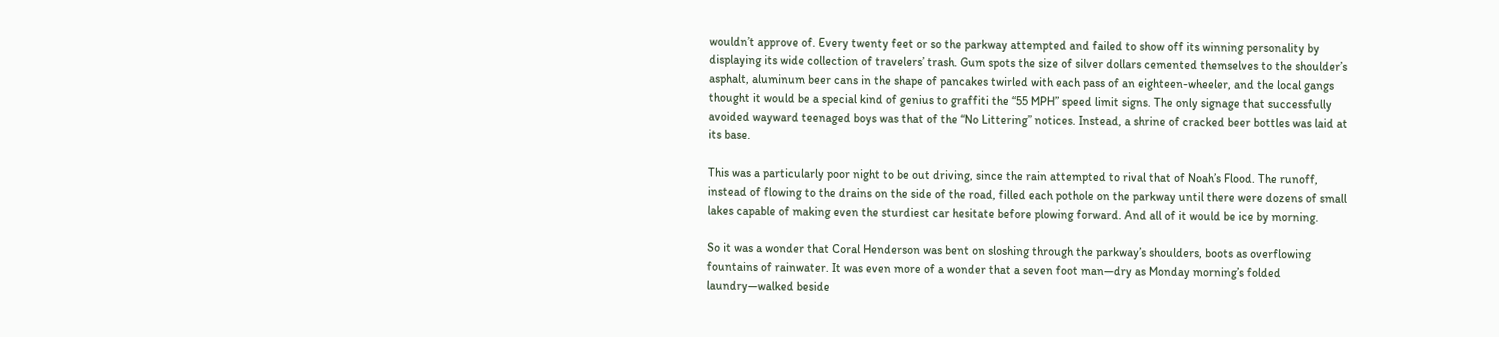wouldn’t approve of. Every twenty feet or so the parkway attempted and failed to show off its winning personality by displaying its wide collection of travelers’ trash. Gum spots the size of silver dollars cemented themselves to the shoulder’s asphalt, aluminum beer cans in the shape of pancakes twirled with each pass of an eighteen-wheeler, and the local gangs thought it would be a special kind of genius to graffiti the “55 MPH” speed limit signs. The only signage that successfully avoided wayward teenaged boys was that of the “No Littering” notices. Instead, a shrine of cracked beer bottles was laid at its base.

This was a particularly poor night to be out driving, since the rain attempted to rival that of Noah’s Flood. The runoff, instead of flowing to the drains on the side of the road, filled each pothole on the parkway until there were dozens of small lakes capable of making even the sturdiest car hesitate before plowing forward. And all of it would be ice by morning.

So it was a wonder that Coral Henderson was bent on sloshing through the parkway’s shoulders, boots as overflowing fountains of rainwater. It was even more of a wonder that a seven foot man—dry as Monday morning’s folded laundry—walked beside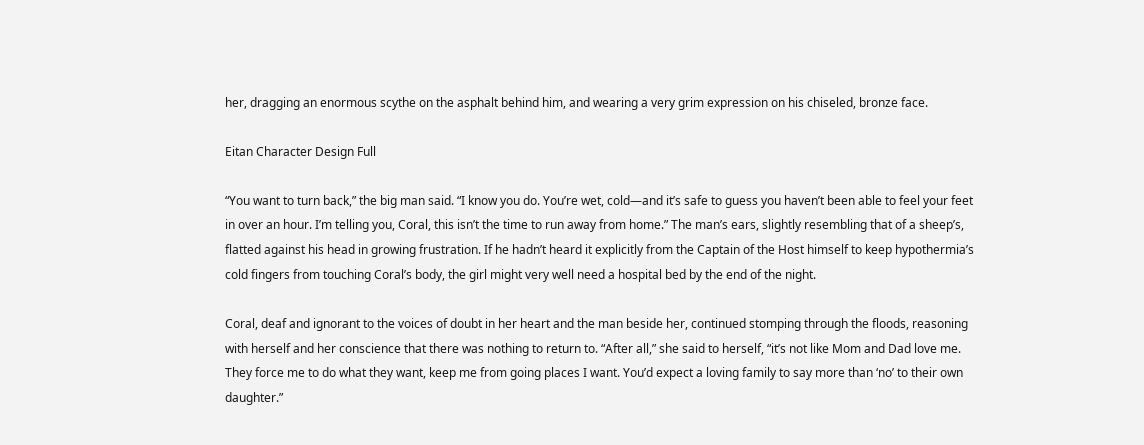her, dragging an enormous scythe on the asphalt behind him, and wearing a very grim expression on his chiseled, bronze face.

Eitan Character Design Full

“You want to turn back,” the big man said. “I know you do. You’re wet, cold—and it’s safe to guess you haven’t been able to feel your feet in over an hour. I’m telling you, Coral, this isn’t the time to run away from home.” The man’s ears, slightly resembling that of a sheep’s, flatted against his head in growing frustration. If he hadn’t heard it explicitly from the Captain of the Host himself to keep hypothermia’s cold fingers from touching Coral’s body, the girl might very well need a hospital bed by the end of the night.

Coral, deaf and ignorant to the voices of doubt in her heart and the man beside her, continued stomping through the floods, reasoning with herself and her conscience that there was nothing to return to. “After all,” she said to herself, “it’s not like Mom and Dad love me. They force me to do what they want, keep me from going places I want. You’d expect a loving family to say more than ‘no’ to their own daughter.”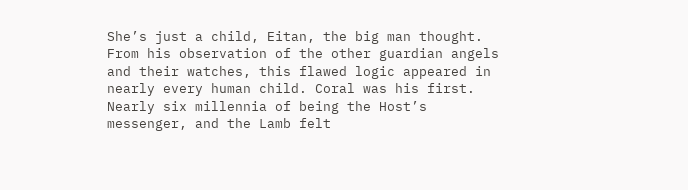She’s just a child, Eitan, the big man thought. From his observation of the other guardian angels and their watches, this flawed logic appeared in nearly every human child. Coral was his first. Nearly six millennia of being the Host’s messenger, and the Lamb felt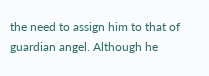the need to assign him to that of guardian angel. Although he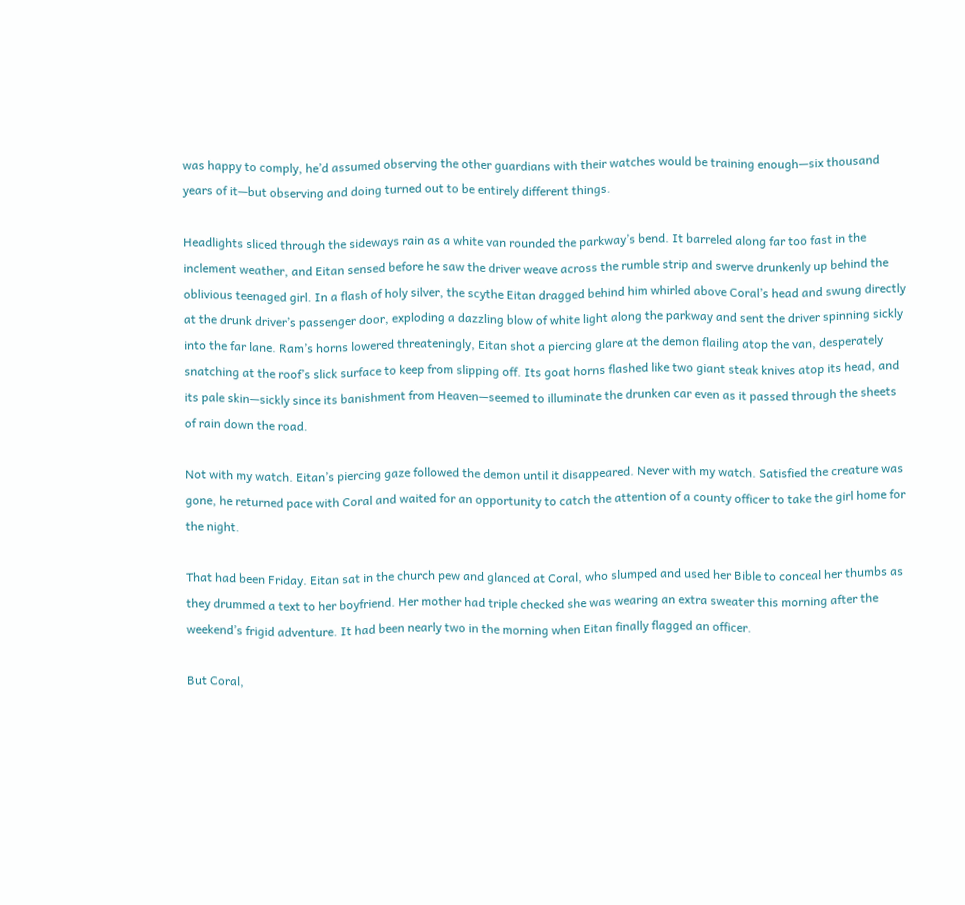was happy to comply, he’d assumed observing the other guardians with their watches would be training enough—six thousand years of it—but observing and doing turned out to be entirely different things.

Headlights sliced through the sideways rain as a white van rounded the parkway’s bend. It barreled along far too fast in the inclement weather, and Eitan sensed before he saw the driver weave across the rumble strip and swerve drunkenly up behind the oblivious teenaged girl. In a flash of holy silver, the scythe Eitan dragged behind him whirled above Coral’s head and swung directly at the drunk driver’s passenger door, exploding a dazzling blow of white light along the parkway and sent the driver spinning sickly into the far lane. Ram’s horns lowered threateningly, Eitan shot a piercing glare at the demon flailing atop the van, desperately snatching at the roof’s slick surface to keep from slipping off. Its goat horns flashed like two giant steak knives atop its head, and its pale skin—sickly since its banishment from Heaven—seemed to illuminate the drunken car even as it passed through the sheets of rain down the road.

Not with my watch. Eitan’s piercing gaze followed the demon until it disappeared. Never with my watch. Satisfied the creature was gone, he returned pace with Coral and waited for an opportunity to catch the attention of a county officer to take the girl home for the night.

That had been Friday. Eitan sat in the church pew and glanced at Coral, who slumped and used her Bible to conceal her thumbs as they drummed a text to her boyfriend. Her mother had triple checked she was wearing an extra sweater this morning after the weekend’s frigid adventure. It had been nearly two in the morning when Eitan finally flagged an officer.

But Coral,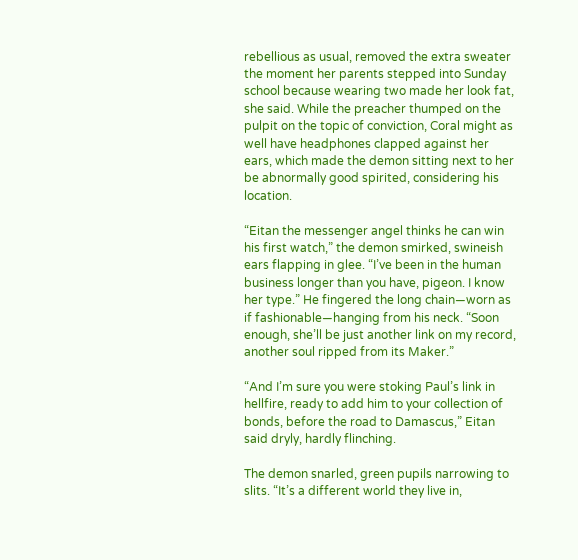rebellious as usual, removed the extra sweater the moment her parents stepped into Sunday school because wearing two made her look fat, she said. While the preacher thumped on the pulpit on the topic of conviction, Coral might as well have headphones clapped against her ears, which made the demon sitting next to her be abnormally good spirited, considering his location.

“Eitan the messenger angel thinks he can win his first watch,” the demon smirked, swineish ears flapping in glee. “I’ve been in the human business longer than you have, pigeon. I know her type.” He fingered the long chain—worn as if fashionable—hanging from his neck. “Soon enough, she’ll be just another link on my record, another soul ripped from its Maker.”

“And I’m sure you were stoking Paul’s link in hellfire, ready to add him to your collection of bonds, before the road to Damascus,” Eitan said dryly, hardly flinching.

The demon snarled, green pupils narrowing to slits. “It’s a different world they live in,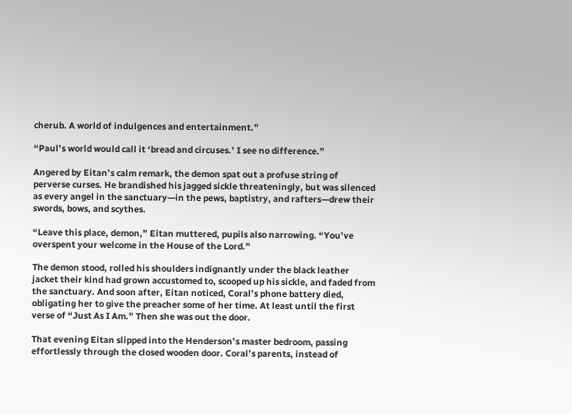cherub. A world of indulgences and entertainment.”

“Paul’s world would call it ‘bread and circuses.’ I see no difference.”

Angered by Eitan’s calm remark, the demon spat out a profuse string of perverse curses. He brandished his jagged sickle threateningly, but was silenced as every angel in the sanctuary—in the pews, baptistry, and rafters—drew their swords, bows, and scythes.

“Leave this place, demon,” Eitan muttered, pupils also narrowing. “You’ve overspent your welcome in the House of the Lord.”

The demon stood, rolled his shoulders indignantly under the black leather jacket their kind had grown accustomed to, scooped up his sickle, and faded from the sanctuary. And soon after, Eitan noticed, Coral’s phone battery died, obligating her to give the preacher some of her time. At least until the first verse of “Just As I Am.” Then she was out the door.

That evening Eitan slipped into the Henderson’s master bedroom, passing effortlessly through the closed wooden door. Coral’s parents, instead of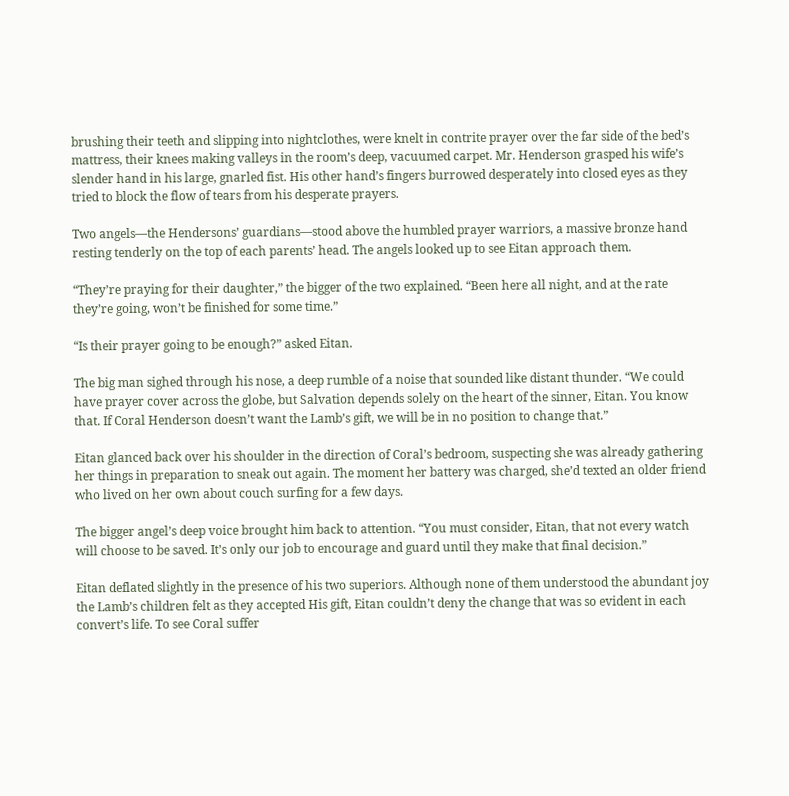brushing their teeth and slipping into nightclothes, were knelt in contrite prayer over the far side of the bed’s mattress, their knees making valleys in the room’s deep, vacuumed carpet. Mr. Henderson grasped his wife’s slender hand in his large, gnarled fist. His other hand’s fingers burrowed desperately into closed eyes as they tried to block the flow of tears from his desperate prayers.

Two angels—the Hendersons’ guardians—stood above the humbled prayer warriors, a massive bronze hand resting tenderly on the top of each parents’ head. The angels looked up to see Eitan approach them.

“They’re praying for their daughter,” the bigger of the two explained. “Been here all night, and at the rate they’re going, won’t be finished for some time.”

“Is their prayer going to be enough?” asked Eitan.

The big man sighed through his nose, a deep rumble of a noise that sounded like distant thunder. “We could have prayer cover across the globe, but Salvation depends solely on the heart of the sinner, Eitan. You know that. If Coral Henderson doesn’t want the Lamb’s gift, we will be in no position to change that.”

Eitan glanced back over his shoulder in the direction of Coral’s bedroom, suspecting she was already gathering her things in preparation to sneak out again. The moment her battery was charged, she’d texted an older friend who lived on her own about couch surfing for a few days.

The bigger angel’s deep voice brought him back to attention. “You must consider, Eitan, that not every watch will choose to be saved. It’s only our job to encourage and guard until they make that final decision.”

Eitan deflated slightly in the presence of his two superiors. Although none of them understood the abundant joy the Lamb’s children felt as they accepted His gift, Eitan couldn’t deny the change that was so evident in each convert’s life. To see Coral suffer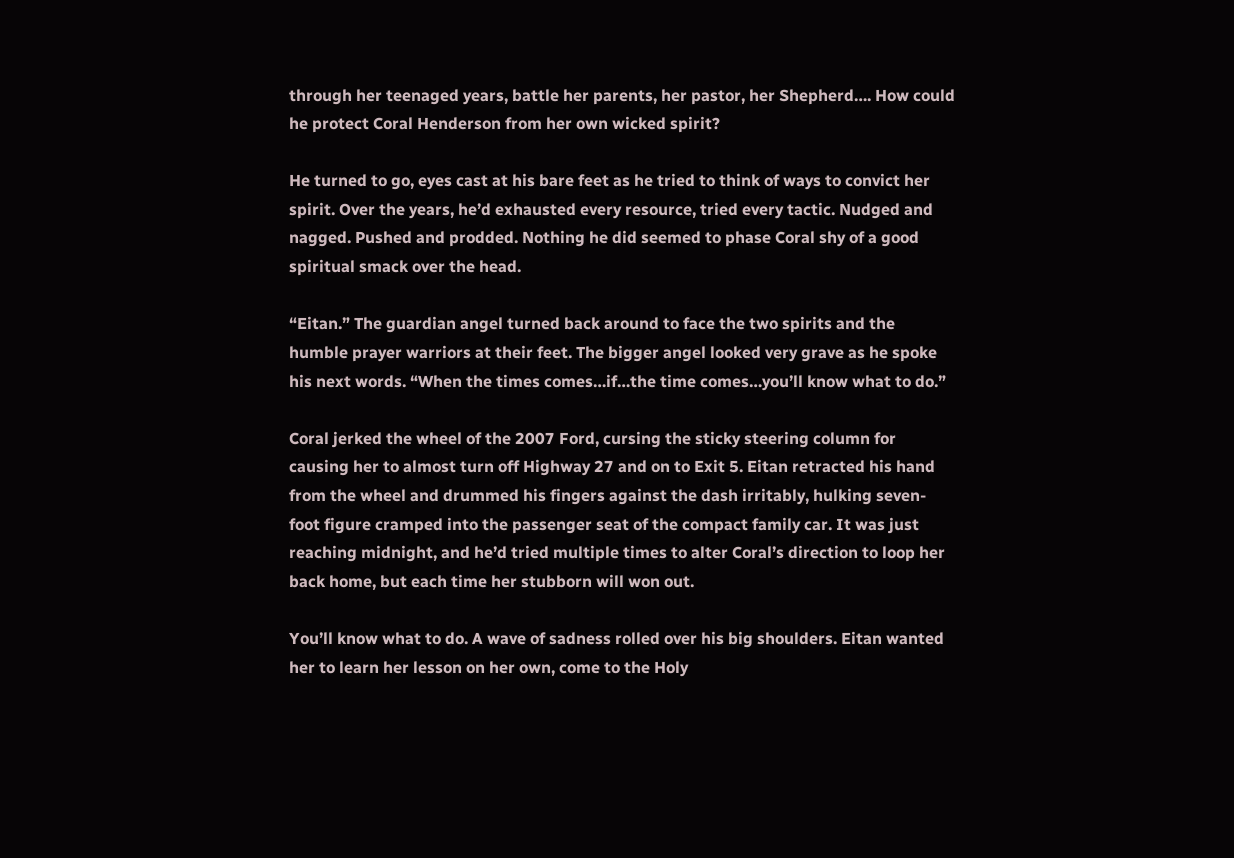through her teenaged years, battle her parents, her pastor, her Shepherd…. How could he protect Coral Henderson from her own wicked spirit?

He turned to go, eyes cast at his bare feet as he tried to think of ways to convict her spirit. Over the years, he’d exhausted every resource, tried every tactic. Nudged and nagged. Pushed and prodded. Nothing he did seemed to phase Coral shy of a good spiritual smack over the head.

“Eitan.” The guardian angel turned back around to face the two spirits and the humble prayer warriors at their feet. The bigger angel looked very grave as he spoke his next words. “When the times comes…if…the time comes…you’ll know what to do.”

Coral jerked the wheel of the 2007 Ford, cursing the sticky steering column for causing her to almost turn off Highway 27 and on to Exit 5. Eitan retracted his hand from the wheel and drummed his fingers against the dash irritably, hulking seven-foot figure cramped into the passenger seat of the compact family car. It was just reaching midnight, and he’d tried multiple times to alter Coral’s direction to loop her back home, but each time her stubborn will won out.

You’ll know what to do. A wave of sadness rolled over his big shoulders. Eitan wanted her to learn her lesson on her own, come to the Holy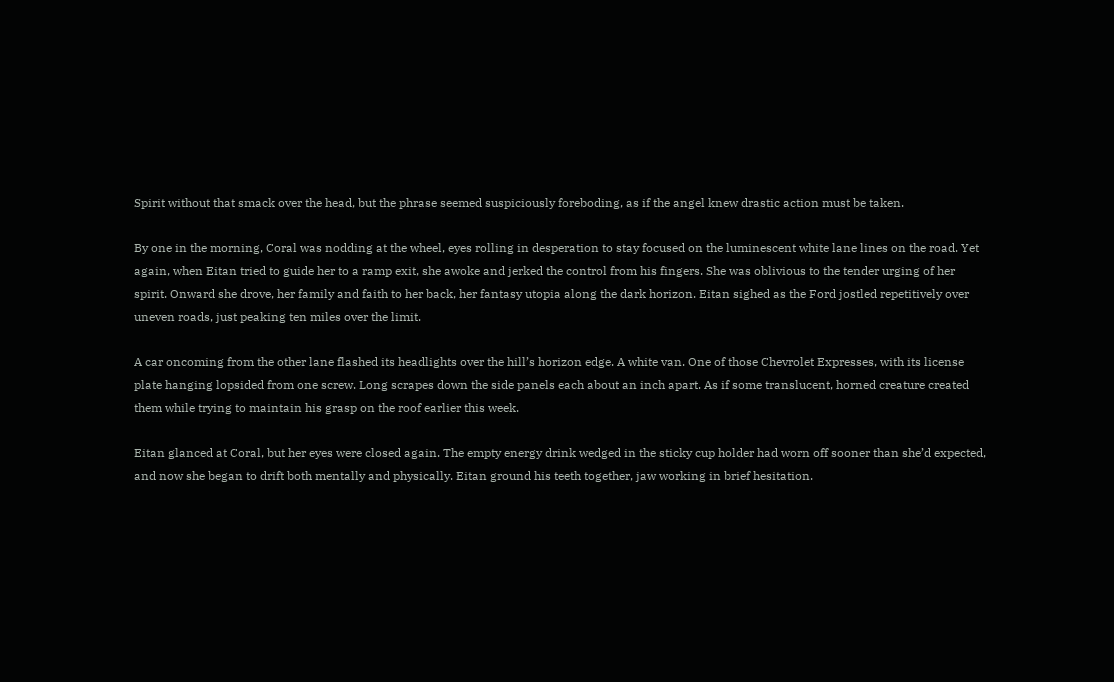Spirit without that smack over the head, but the phrase seemed suspiciously foreboding, as if the angel knew drastic action must be taken.

By one in the morning, Coral was nodding at the wheel, eyes rolling in desperation to stay focused on the luminescent white lane lines on the road. Yet again, when Eitan tried to guide her to a ramp exit, she awoke and jerked the control from his fingers. She was oblivious to the tender urging of her spirit. Onward she drove, her family and faith to her back, her fantasy utopia along the dark horizon. Eitan sighed as the Ford jostled repetitively over uneven roads, just peaking ten miles over the limit.

A car oncoming from the other lane flashed its headlights over the hill’s horizon edge. A white van. One of those Chevrolet Expresses, with its license plate hanging lopsided from one screw. Long scrapes down the side panels each about an inch apart. As if some translucent, horned creature created them while trying to maintain his grasp on the roof earlier this week.

Eitan glanced at Coral, but her eyes were closed again. The empty energy drink wedged in the sticky cup holder had worn off sooner than she’d expected, and now she began to drift both mentally and physically. Eitan ground his teeth together, jaw working in brief hesitation.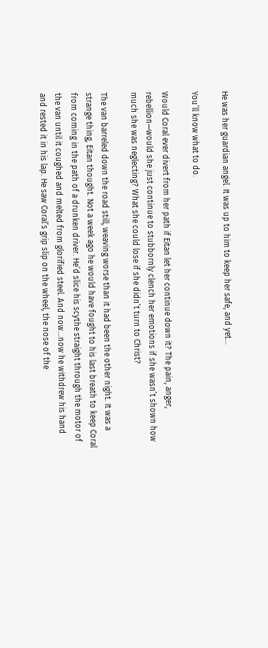He was her guardian angel. It was up to him to keep her safe, and yet…

You’ll know what to do.

Would Coral ever divert from her path if Eitan let her continue down it? The pain, anger, rebellion—would she just continue to stubbornly clench her emotions if she wasn’t shown how much she was neglecting? What she could lose if she didn’t turn to Christ?

The van barreled down the road still, weaving worse than it had been the other night. It was a strange thing, Eitan thought. Not a week ago he would have fought to his last breath to keep Coral from coming in the path of a drunken driver. He’d slice his scythe straight through the motor of the van until it coughed and melted from glorified steel. And now…now he withdrew his hand and rested it in his lap. He saw Coral’s grip slip on the wheel, the nose of the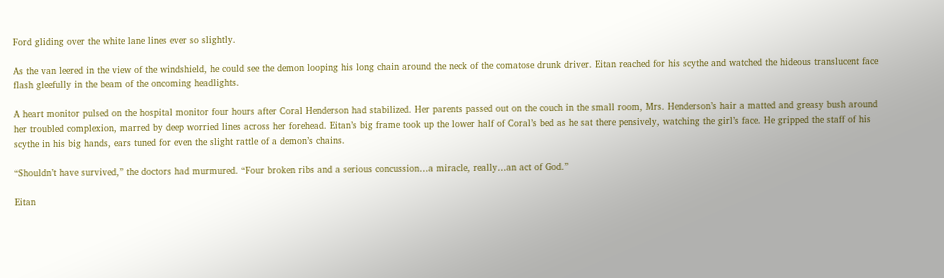Ford gliding over the white lane lines ever so slightly.

As the van leered in the view of the windshield, he could see the demon looping his long chain around the neck of the comatose drunk driver. Eitan reached for his scythe and watched the hideous translucent face flash gleefully in the beam of the oncoming headlights.

A heart monitor pulsed on the hospital monitor four hours after Coral Henderson had stabilized. Her parents passed out on the couch in the small room, Mrs. Henderson’s hair a matted and greasy bush around her troubled complexion, marred by deep worried lines across her forehead. Eitan’s big frame took up the lower half of Coral’s bed as he sat there pensively, watching the girl’s face. He gripped the staff of his scythe in his big hands, ears tuned for even the slight rattle of a demon’s chains.

“Shouldn’t have survived,” the doctors had murmured. “Four broken ribs and a serious concussion…a miracle, really…an act of God.”

Eitan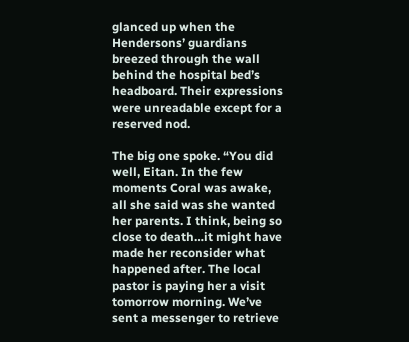glanced up when the Hendersons’ guardians breezed through the wall behind the hospital bed’s headboard. Their expressions were unreadable except for a reserved nod.

The big one spoke. “You did well, Eitan. In the few moments Coral was awake, all she said was she wanted her parents. I think, being so close to death…it might have made her reconsider what happened after. The local pastor is paying her a visit tomorrow morning. We’ve sent a messenger to retrieve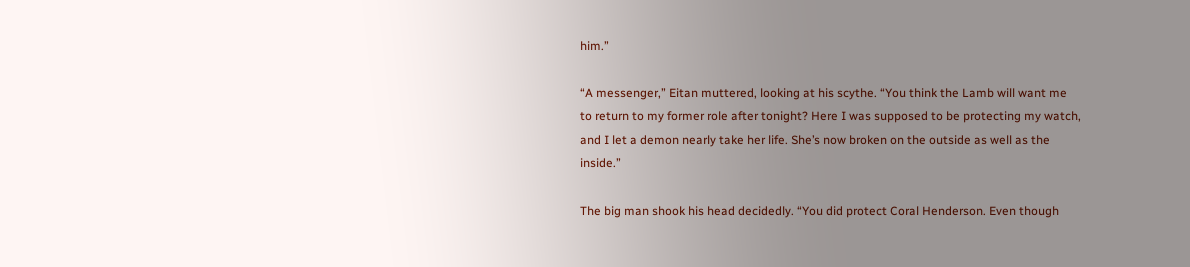him.”

“A messenger,” Eitan muttered, looking at his scythe. “You think the Lamb will want me to return to my former role after tonight? Here I was supposed to be protecting my watch, and I let a demon nearly take her life. She’s now broken on the outside as well as the inside.”

The big man shook his head decidedly. “You did protect Coral Henderson. Even though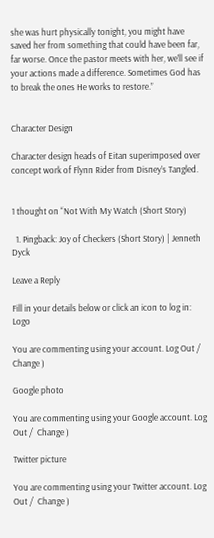she was hurt physically tonight, you might have saved her from something that could have been far, far worse. Once the pastor meets with her, we’ll see if your actions made a difference. Sometimes God has to break the ones He works to restore.”


Character Design

Character design heads of Eitan superimposed over concept work of Flynn Rider from Disney’s Tangled.


1 thought on “Not With My Watch (Short Story)

  1. Pingback: Joy of Checkers (Short Story) | Jenneth Dyck

Leave a Reply

Fill in your details below or click an icon to log in: Logo

You are commenting using your account. Log Out /  Change )

Google photo

You are commenting using your Google account. Log Out /  Change )

Twitter picture

You are commenting using your Twitter account. Log Out /  Change )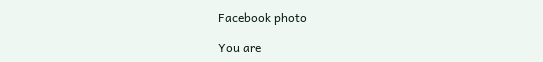Facebook photo

You are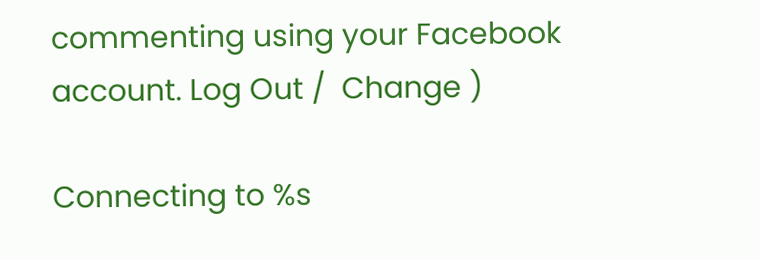commenting using your Facebook account. Log Out /  Change )

Connecting to %s